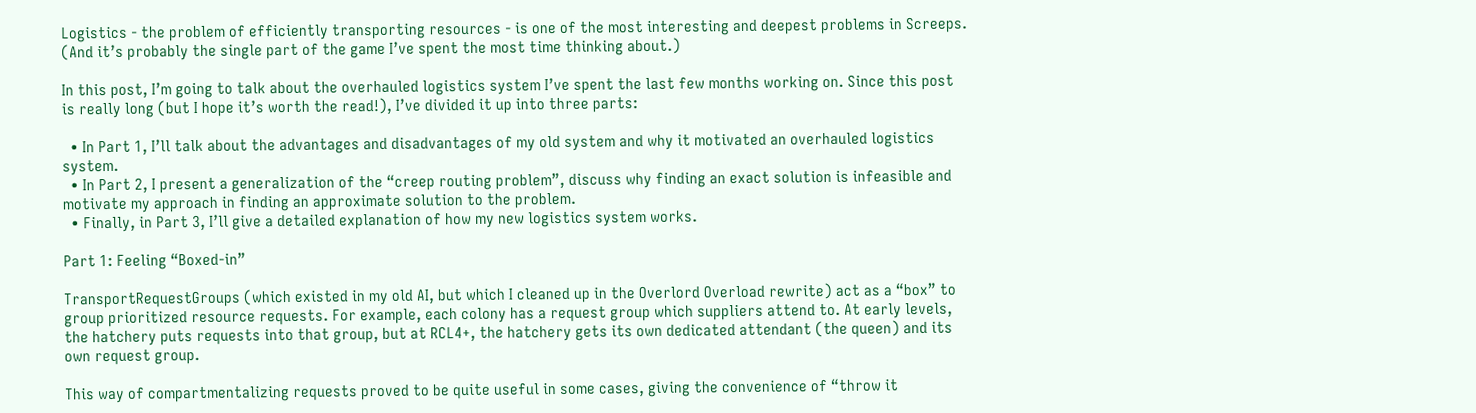Logistics - the problem of efficiently transporting resources - is one of the most interesting and deepest problems in Screeps. (And it’s probably the single part of the game I’ve spent the most time thinking about.)

In this post, I’m going to talk about the overhauled logistics system I’ve spent the last few months working on. Since this post is really long (but I hope it’s worth the read!), I’ve divided it up into three parts:

  • In Part 1, I’ll talk about the advantages and disadvantages of my old system and why it motivated an overhauled logistics system.
  • In Part 2, I present a generalization of the “creep routing problem”, discuss why finding an exact solution is infeasible and motivate my approach in finding an approximate solution to the problem.
  • Finally, in Part 3, I’ll give a detailed explanation of how my new logistics system works.

Part 1: Feeling “Boxed-in”

TransportRequestGroups (which existed in my old AI, but which I cleaned up in the Overlord Overload rewrite) act as a “box” to group prioritized resource requests. For example, each colony has a request group which suppliers attend to. At early levels, the hatchery puts requests into that group, but at RCL4+, the hatchery gets its own dedicated attendant (the queen) and its own request group.

This way of compartmentalizing requests proved to be quite useful in some cases, giving the convenience of “throw it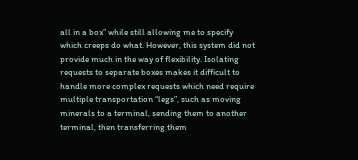all in a box” while still allowing me to specify which creeps do what. However, this system did not provide much in the way of flexibility. Isolating requests to separate boxes makes it difficult to handle more complex requests which need require multiple transportation “legs”, such as moving minerals to a terminal, sending them to another terminal, then transferring them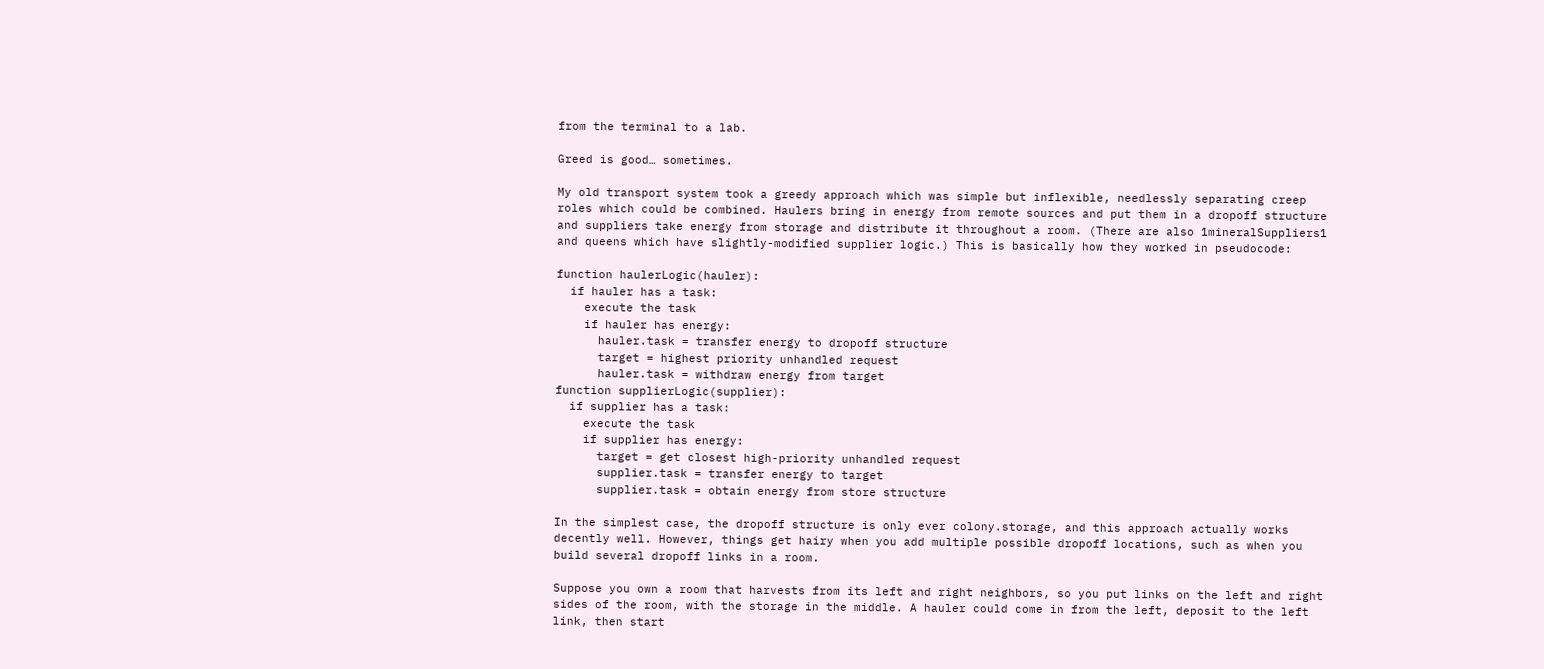from the terminal to a lab.

Greed is good… sometimes.

My old transport system took a greedy approach which was simple but inflexible, needlessly separating creep roles which could be combined. Haulers bring in energy from remote sources and put them in a dropoff structure and suppliers take energy from storage and distribute it throughout a room. (There are also 1mineralSuppliers1 and queens which have slightly-modified supplier logic.) This is basically how they worked in pseudocode:

function haulerLogic(hauler):
  if hauler has a task:
    execute the task
    if hauler has energy:
      hauler.task = transfer energy to dropoff structure
      target = highest priority unhandled request
      hauler.task = withdraw energy from target
function supplierLogic(supplier):
  if supplier has a task:
    execute the task
    if supplier has energy:
      target = get closest high-priority unhandled request
      supplier.task = transfer energy to target
      supplier.task = obtain energy from store structure

In the simplest case, the dropoff structure is only ever colony.storage, and this approach actually works decently well. However, things get hairy when you add multiple possible dropoff locations, such as when you build several dropoff links in a room.

Suppose you own a room that harvests from its left and right neighbors, so you put links on the left and right sides of the room, with the storage in the middle. A hauler could come in from the left, deposit to the left link, then start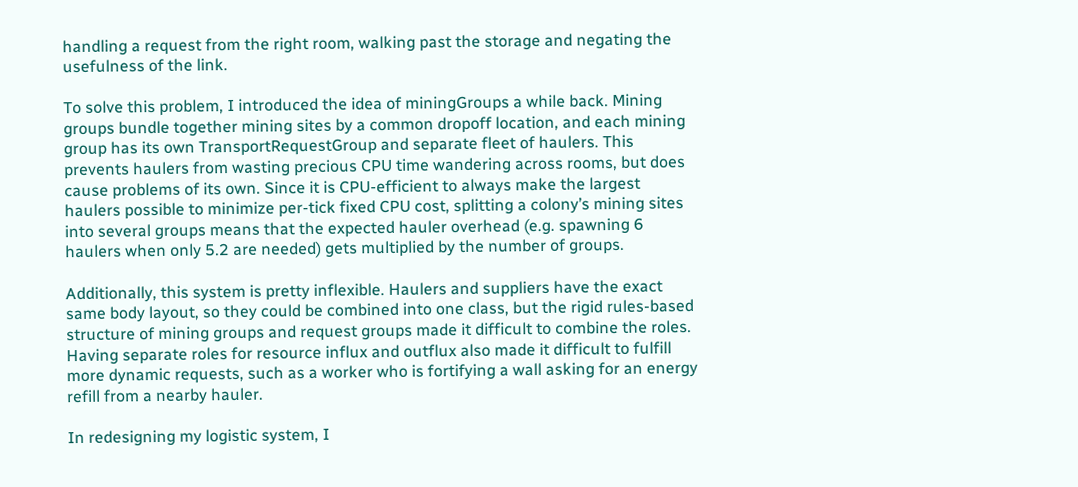handling a request from the right room, walking past the storage and negating the usefulness of the link.

To solve this problem, I introduced the idea of miningGroups a while back. Mining groups bundle together mining sites by a common dropoff location, and each mining group has its own TransportRequestGroup and separate fleet of haulers. This prevents haulers from wasting precious CPU time wandering across rooms, but does cause problems of its own. Since it is CPU-efficient to always make the largest haulers possible to minimize per-tick fixed CPU cost, splitting a colony’s mining sites into several groups means that the expected hauler overhead (e.g. spawning 6 haulers when only 5.2 are needed) gets multiplied by the number of groups.

Additionally, this system is pretty inflexible. Haulers and suppliers have the exact same body layout, so they could be combined into one class, but the rigid rules-based structure of mining groups and request groups made it difficult to combine the roles. Having separate roles for resource influx and outflux also made it difficult to fulfill more dynamic requests, such as a worker who is fortifying a wall asking for an energy refill from a nearby hauler.

In redesigning my logistic system, I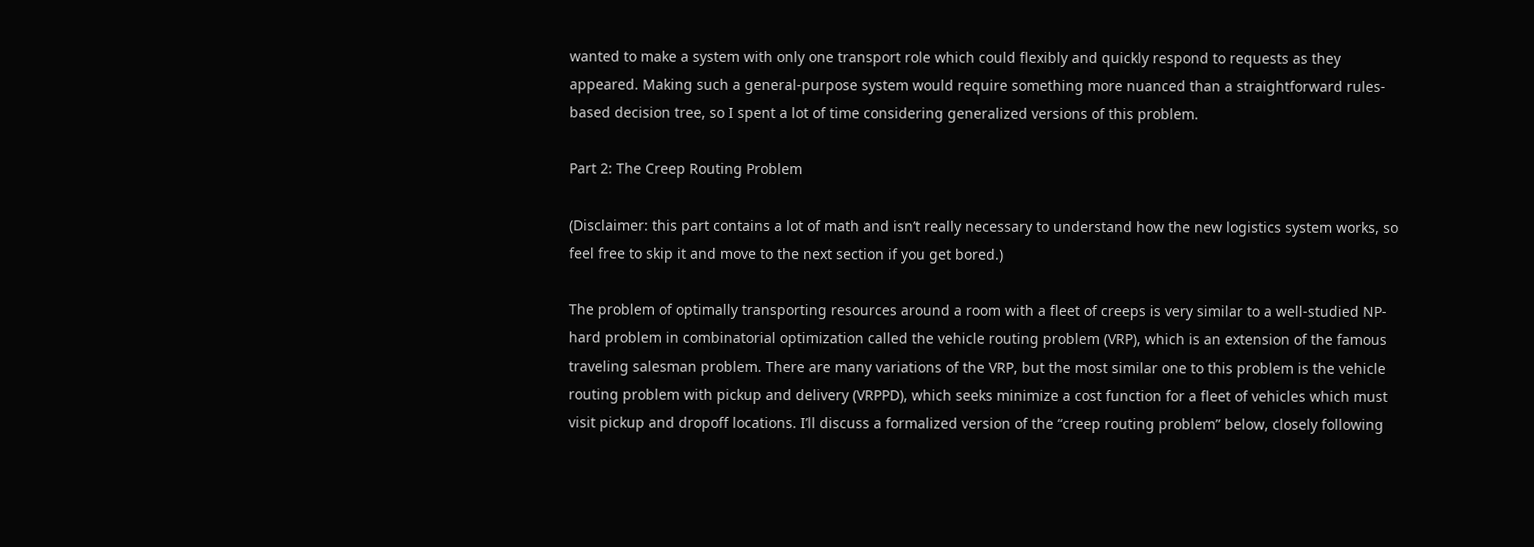wanted to make a system with only one transport role which could flexibly and quickly respond to requests as they appeared. Making such a general-purpose system would require something more nuanced than a straightforward rules-based decision tree, so I spent a lot of time considering generalized versions of this problem.

Part 2: The Creep Routing Problem

(Disclaimer: this part contains a lot of math and isn’t really necessary to understand how the new logistics system works, so feel free to skip it and move to the next section if you get bored.)

The problem of optimally transporting resources around a room with a fleet of creeps is very similar to a well-studied NP-hard problem in combinatorial optimization called the vehicle routing problem (VRP), which is an extension of the famous traveling salesman problem. There are many variations of the VRP, but the most similar one to this problem is the vehicle routing problem with pickup and delivery (VRPPD), which seeks minimize a cost function for a fleet of vehicles which must visit pickup and dropoff locations. I’ll discuss a formalized version of the “creep routing problem” below, closely following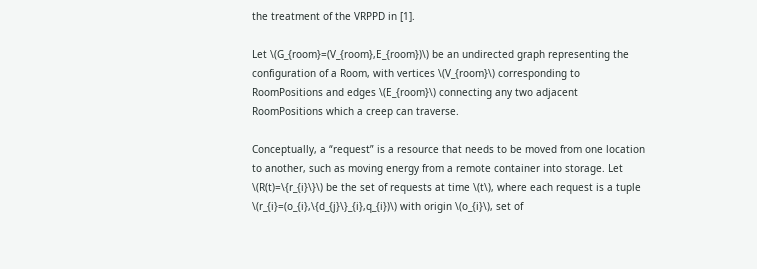the treatment of the VRPPD in [1].

Let \(G_{room}=(V_{room},E_{room})\) be an undirected graph representing the configuration of a Room, with vertices \(V_{room}\) corresponding to RoomPositions and edges \(E_{room}\) connecting any two adjacent RoomPositions which a creep can traverse.

Conceptually, a “request” is a resource that needs to be moved from one location to another, such as moving energy from a remote container into storage. Let \(R(t)=\{r_{i}\}\) be the set of requests at time \(t\), where each request is a tuple \(r_{i}=(o_{i},\{d_{j}\}_{i},q_{i})\) with origin \(o_{i}\), set of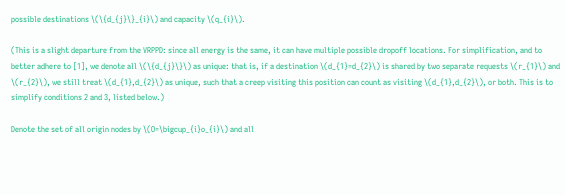possible destinations \(\{d_{j}\}_{i}\) and capacity \(q_{i}\).

(This is a slight departure from the VRPPD: since all energy is the same, it can have multiple possible dropoff locations. For simplification, and to better adhere to [1], we denote all \(\{d_{j}\}\) as unique: that is, if a destination \(d_{1}=d_{2}\) is shared by two separate requests \(r_{1}\) and \(r_{2}\), we still treat \(d_{1},d_{2}\) as unique, such that a creep visiting this position can count as visiting \(d_{1},d_{2}\), or both. This is to simplify conditions 2 and 3, listed below.)

Denote the set of all origin nodes by \(O=\bigcup_{i}o_{i}\) and all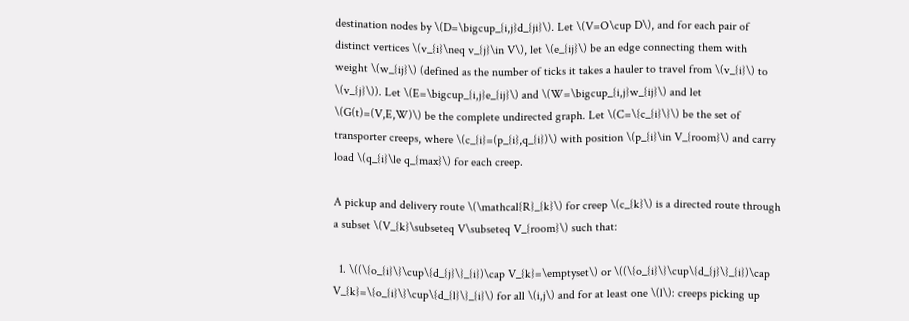destination nodes by \(D=\bigcup_{i,j}d_{ji}\). Let \(V=O\cup D\), and for each pair of distinct vertices \(v_{i}\neq v_{j}\in V\), let \(e_{ij}\) be an edge connecting them with weight \(w_{ij}\) (defined as the number of ticks it takes a hauler to travel from \(v_{i}\) to \(v_{j}\)). Let \(E=\bigcup_{i,j}e_{ij}\) and \(W=\bigcup_{i,j}w_{ij}\) and let \(G(t)=(V,E,W)\) be the complete undirected graph. Let \(C=\{c_{i}\}\) be the set of transporter creeps, where \(c_{i}=(p_{i},q_{i})\) with position \(p_{i}\in V_{room}\) and carry load \(q_{i}\le q_{max}\) for each creep.

A pickup and delivery route \(\mathcal{R}_{k}\) for creep \(c_{k}\) is a directed route through a subset \(V_{k}\subseteq V\subseteq V_{room}\) such that:

  1. \((\{o_{i}\}\cup\{d_{j}\}_{i})\cap V_{k}=\emptyset\) or \((\{o_{i}\}\cup\{d_{j}\}_{i})\cap V_{k}=\{o_{i}\}\cup\{d_{l}\}_{i}\) for all \(i,j\) and for at least one \(l\): creeps picking up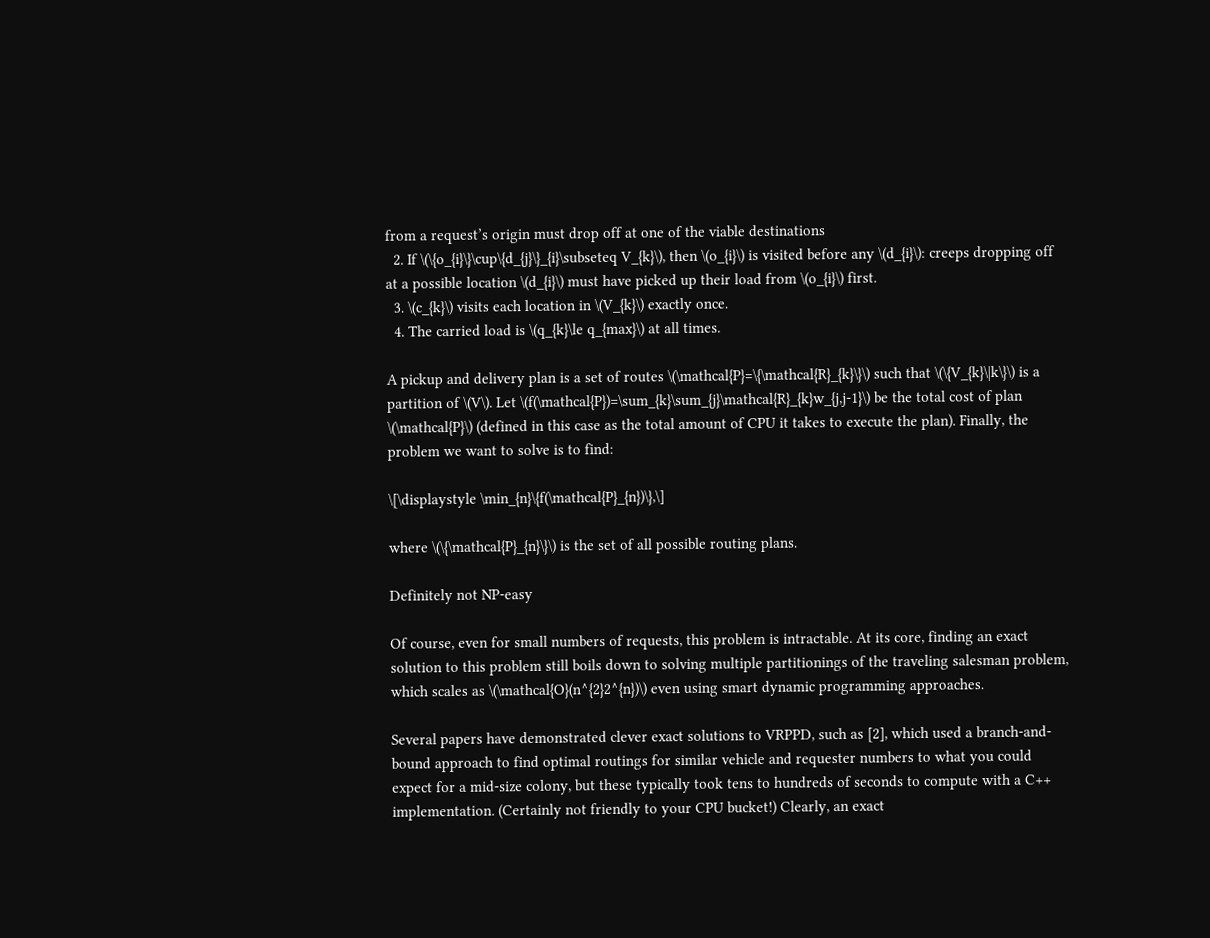from a request’s origin must drop off at one of the viable destinations
  2. If \(\{o_{i}\}\cup\{d_{j}\}_{i}\subseteq V_{k}\), then \(o_{i}\) is visited before any \(d_{i}\): creeps dropping off at a possible location \(d_{i}\) must have picked up their load from \(o_{i}\) first.
  3. \(c_{k}\) visits each location in \(V_{k}\) exactly once.
  4. The carried load is \(q_{k}\le q_{max}\) at all times.

A pickup and delivery plan is a set of routes \(\mathcal{P}=\{\mathcal{R}_{k}\}\) such that \(\{V_{k}\|k\}\) is a partition of \(V\). Let \(f(\mathcal{P})=\sum_{k}\sum_{j}\mathcal{R}_{k}w_{j,j-1}\) be the total cost of plan \(\mathcal{P}\) (defined in this case as the total amount of CPU it takes to execute the plan). Finally, the problem we want to solve is to find:

\[\displaystyle \min_{n}\{f(\mathcal{P}_{n})\},\]

where \(\{\mathcal{P}_{n}\}\) is the set of all possible routing plans.

Definitely not NP-easy

Of course, even for small numbers of requests, this problem is intractable. At its core, finding an exact solution to this problem still boils down to solving multiple partitionings of the traveling salesman problem, which scales as \(\mathcal{O}(n^{2}2^{n})\) even using smart dynamic programming approaches.

Several papers have demonstrated clever exact solutions to VRPPD, such as [2], which used a branch-and-bound approach to find optimal routings for similar vehicle and requester numbers to what you could expect for a mid-size colony, but these typically took tens to hundreds of seconds to compute with a C++ implementation. (Certainly not friendly to your CPU bucket!) Clearly, an exact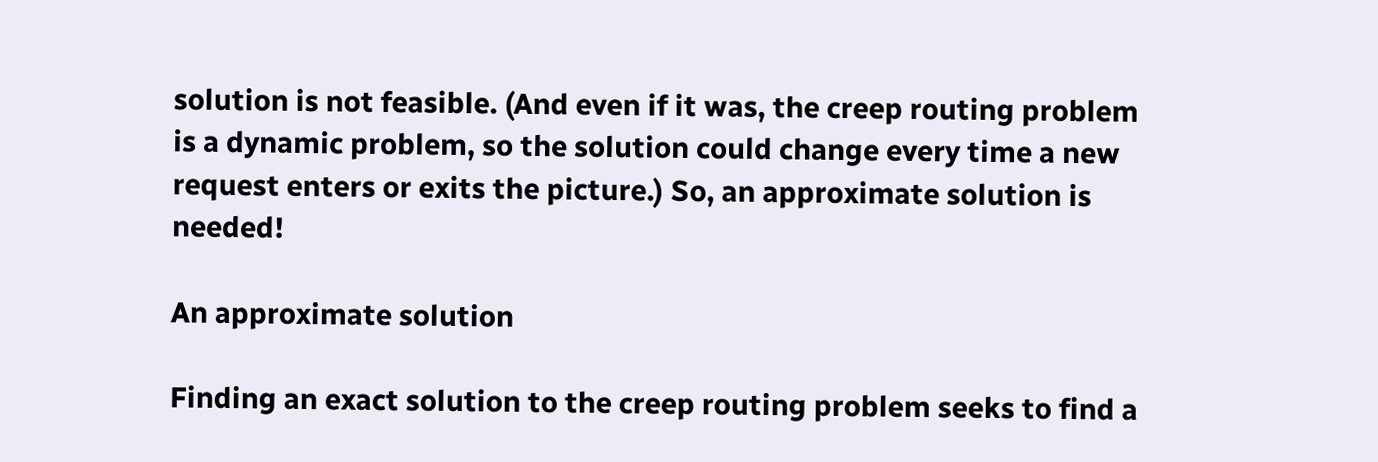solution is not feasible. (And even if it was, the creep routing problem is a dynamic problem, so the solution could change every time a new request enters or exits the picture.) So, an approximate solution is needed!

An approximate solution

Finding an exact solution to the creep routing problem seeks to find a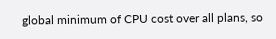global minimum of CPU cost over all plans, so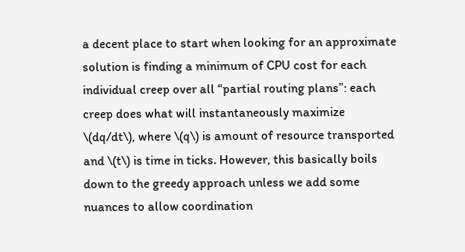a decent place to start when looking for an approximate solution is finding a minimum of CPU cost for each individual creep over all “partial routing plans”: each creep does what will instantaneously maximize \(dq/dt\), where \(q\) is amount of resource transported and \(t\) is time in ticks. However, this basically boils down to the greedy approach unless we add some nuances to allow coordination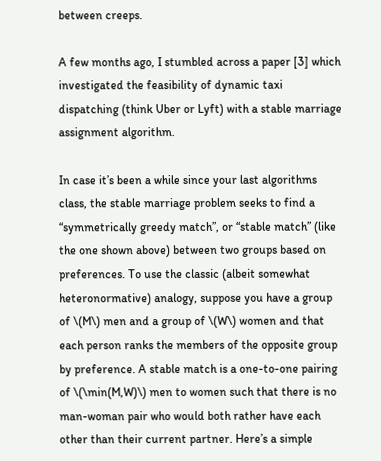between creeps.

A few months ago, I stumbled across a paper [3] which investigated the feasibility of dynamic taxi dispatching (think Uber or Lyft) with a stable marriage assignment algorithm.

In case it’s been a while since your last algorithms class, the stable marriage problem seeks to find a “symmetrically greedy match”, or “stable match” (like the one shown above) between two groups based on preferences. To use the classic (albeit somewhat heteronormative) analogy, suppose you have a group of \(M\) men and a group of \(W\) women and that each person ranks the members of the opposite group by preference. A stable match is a one-to-one pairing of \(\min(M,W)\) men to women such that there is no man-woman pair who would both rather have each other than their current partner. Here’s a simple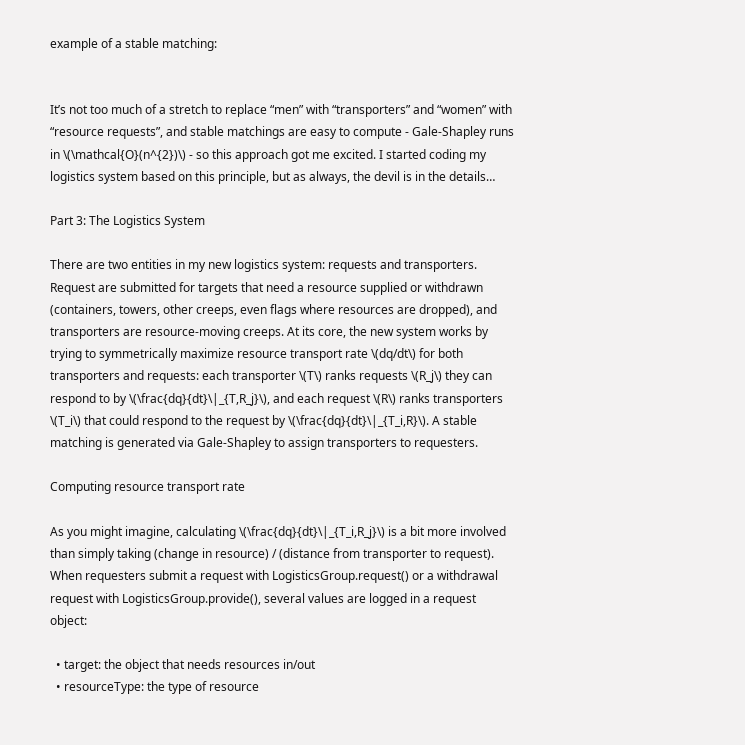example of a stable matching:


It’s not too much of a stretch to replace “men” with “transporters” and “women” with “resource requests”, and stable matchings are easy to compute - Gale-Shapley runs in \(\mathcal{O}(n^{2})\) - so this approach got me excited. I started coding my logistics system based on this principle, but as always, the devil is in the details…

Part 3: The Logistics System

There are two entities in my new logistics system: requests and transporters. Request are submitted for targets that need a resource supplied or withdrawn (containers, towers, other creeps, even flags where resources are dropped), and transporters are resource-moving creeps. At its core, the new system works by trying to symmetrically maximize resource transport rate \(dq/dt\) for both transporters and requests: each transporter \(T\) ranks requests \(R_j\) they can respond to by \(\frac{dq}{dt}\|_{T,R_j}\), and each request \(R\) ranks transporters \(T_i\) that could respond to the request by \(\frac{dq}{dt}\|_{T_i,R}\). A stable matching is generated via Gale-Shapley to assign transporters to requesters.

Computing resource transport rate

As you might imagine, calculating \(\frac{dq}{dt}\|_{T_i,R_j}\) is a bit more involved than simply taking (change in resource) / (distance from transporter to request). When requesters submit a request with LogisticsGroup.request() or a withdrawal request with LogisticsGroup.provide(), several values are logged in a request object:

  • target: the object that needs resources in/out
  • resourceType: the type of resource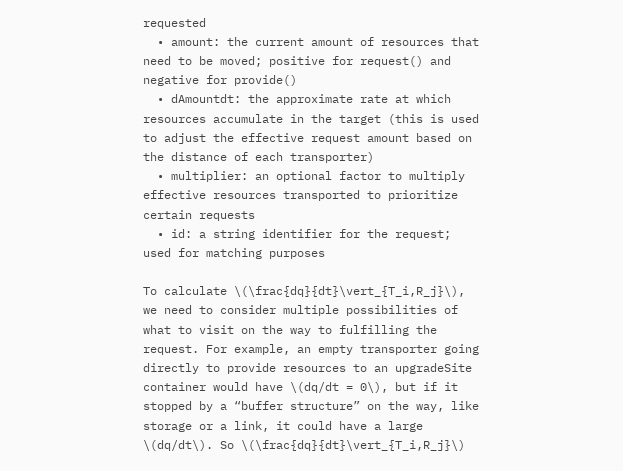requested
  • amount: the current amount of resources that need to be moved; positive for request() and negative for provide()
  • dAmountdt: the approximate rate at which resources accumulate in the target (this is used to adjust the effective request amount based on the distance of each transporter)
  • multiplier: an optional factor to multiply effective resources transported to prioritize certain requests
  • id: a string identifier for the request; used for matching purposes

To calculate \(\frac{dq}{dt}\vert_{T_i,R_j}\), we need to consider multiple possibilities of what to visit on the way to fulfilling the request. For example, an empty transporter going directly to provide resources to an upgradeSite container would have \(dq/dt = 0\), but if it stopped by a “buffer structure” on the way, like storage or a link, it could have a large \(dq/dt\). So \(\frac{dq}{dt}\vert_{T_i,R_j}\)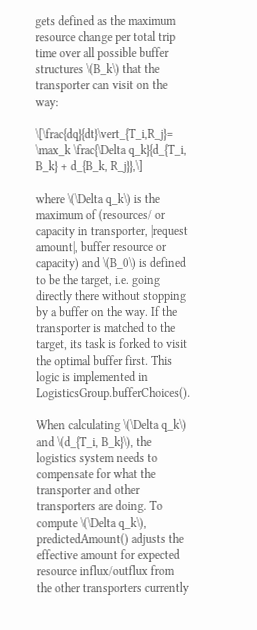gets defined as the maximum resource change per total trip time over all possible buffer structures \(B_k\) that the transporter can visit on the way:

\[\frac{dq}{dt}\vert_{T_i,R_j}= \max_k \frac{\Delta q_k}{d_{T_i, B_k} + d_{B_k, R_j}},\]

where \(\Delta q_k\) is the maximum of (resources/ or capacity in transporter, |request amount|, buffer resource or capacity) and \(B_0\) is defined to be the target, i.e. going directly there without stopping by a buffer on the way. If the transporter is matched to the target, its task is forked to visit the optimal buffer first. This logic is implemented in LogisticsGroup.bufferChoices().

When calculating \(\Delta q_k\) and \(d_{T_i, B_k}\), the logistics system needs to compensate for what the transporter and other transporters are doing. To compute \(\Delta q_k\), predictedAmount() adjusts the effective amount for expected resource influx/outflux from the other transporters currently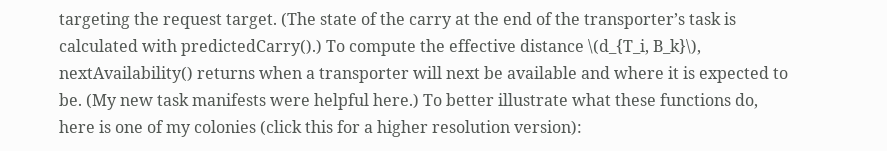targeting the request target. (The state of the carry at the end of the transporter’s task is calculated with predictedCarry().) To compute the effective distance \(d_{T_i, B_k}\), nextAvailability() returns when a transporter will next be available and where it is expected to be. (My new task manifests were helpful here.) To better illustrate what these functions do, here is one of my colonies (click this for a higher resolution version):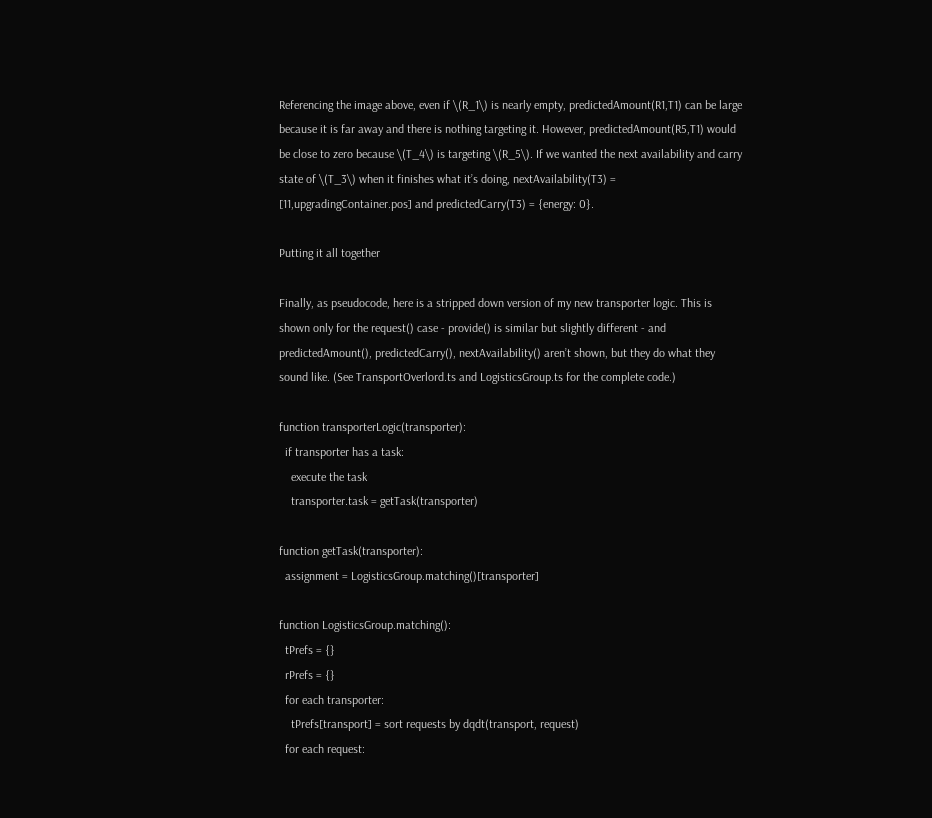Referencing the image above, even if \(R_1\) is nearly empty, predictedAmount(R1,T1) can be large because it is far away and there is nothing targeting it. However, predictedAmount(R5,T1) would be close to zero because \(T_4\) is targeting \(R_5\). If we wanted the next availability and carry state of \(T_3\) when it finishes what it’s doing, nextAvailability(T3) = [11,upgradingContainer.pos] and predictedCarry(T3) = {energy: 0}.

Putting it all together

Finally, as pseudocode, here is a stripped down version of my new transporter logic. This is shown only for the request() case - provide() is similar but slightly different - and predictedAmount(), predictedCarry(), nextAvailability() aren’t shown, but they do what they sound like. (See TransportOverlord.ts and LogisticsGroup.ts for the complete code.)

function transporterLogic(transporter):
  if transporter has a task:
    execute the task
    transporter.task = getTask(transporter)

function getTask(transporter):
  assignment = LogisticsGroup.matching()[transporter]

function LogisticsGroup.matching():
  tPrefs = {}
  rPrefs = {}
  for each transporter:
    tPrefs[transport] = sort requests by dqdt(transport, request)
  for each request: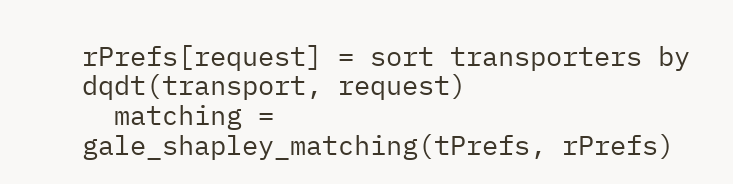rPrefs[request] = sort transporters by dqdt(transport, request)
  matching = gale_shapley_matching(tPrefs, rPrefs)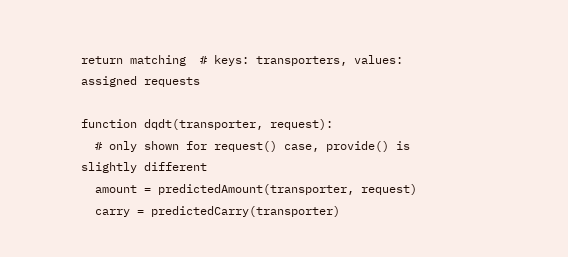return matching  # keys: transporters, values: assigned requests

function dqdt(transporter, request):
  # only shown for request() case, provide() is slightly different
  amount = predictedAmount(transporter, request)
  carry = predictedCarry(transporter)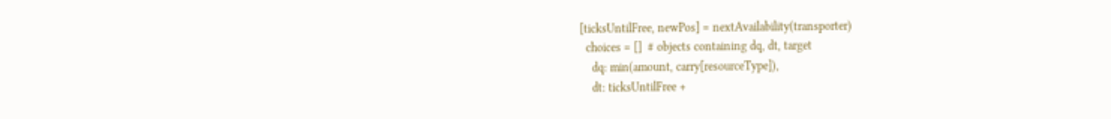[ticksUntilFree, newPos] = nextAvailability(transporter)
  choices = []  # objects containing dq, dt, target
    dq: min(amount, carry[resourceType]),
    dt: ticksUntilFree +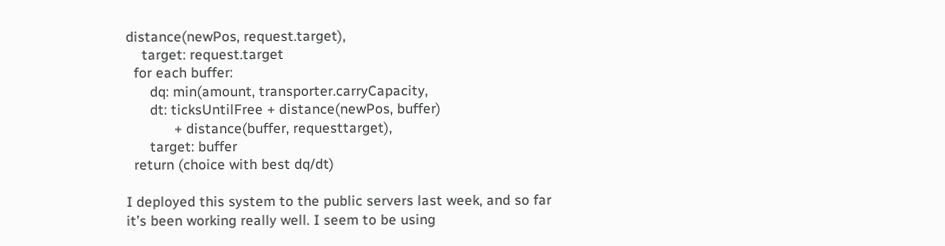distance(newPos, request.target),
    target: request.target
  for each buffer:
      dq: min(amount, transporter.carryCapacity,
      dt: ticksUntilFree + distance(newPos, buffer)
            + distance(buffer, requesttarget),
      target: buffer
  return (choice with best dq/dt)

I deployed this system to the public servers last week, and so far it’s been working really well. I seem to be using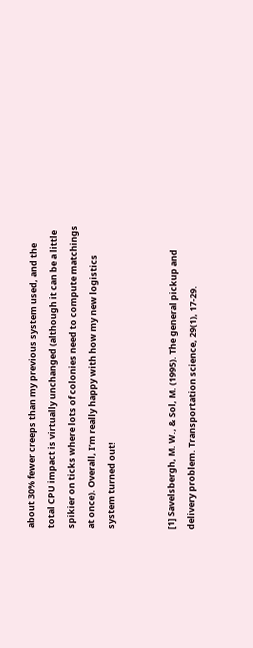about 30% fewer creeps than my previous system used, and the total CPU impact is virtually unchanged (although it can be a little spikier on ticks where lots of colonies need to compute matchings at once). Overall, I’m really happy with how my new logistics system turned out!


[1] Savelsbergh, M. W., & Sol, M. (1995). The general pickup and delivery problem. Transportation science, 29(1), 17-29.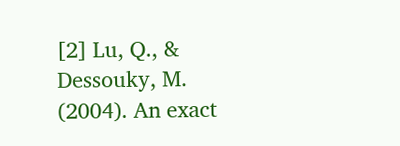[2] Lu, Q., & Dessouky, M. (2004). An exact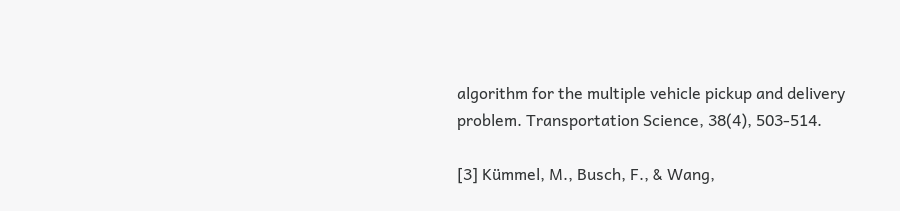algorithm for the multiple vehicle pickup and delivery problem. Transportation Science, 38(4), 503-514.

[3] Kümmel, M., Busch, F., & Wang,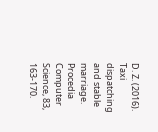D. Z. (2016). Taxi dispatching and stable marriage. Procedia Computer Science, 83, 163-170.